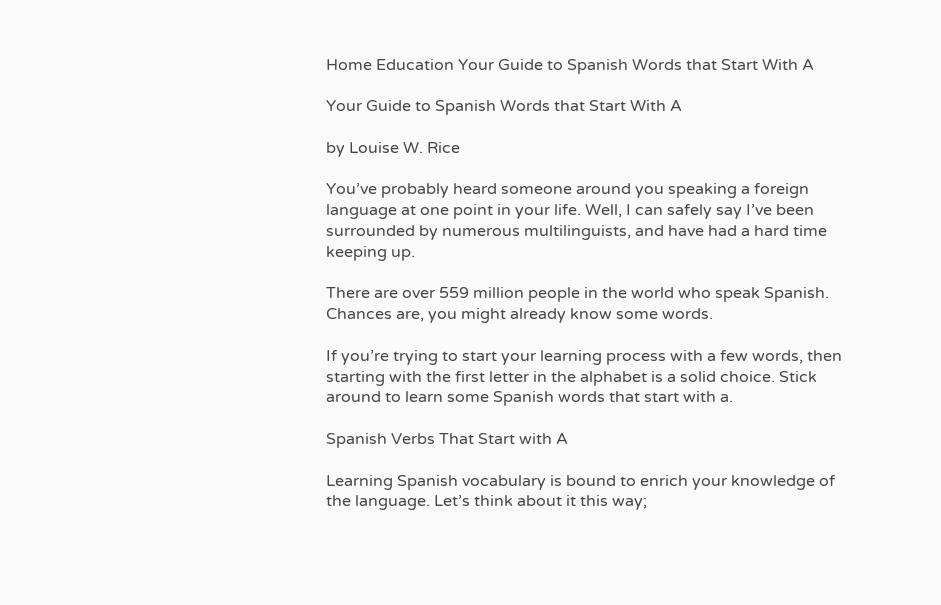Home Education Your Guide to Spanish Words that Start With A

Your Guide to Spanish Words that Start With A

by Louise W. Rice

You’ve probably heard someone around you speaking a foreign language at one point in your life. Well, I can safely say I’ve been surrounded by numerous multilinguists, and have had a hard time keeping up.

There are over 559 million people in the world who speak Spanish. Chances are, you might already know some words.

If you’re trying to start your learning process with a few words, then starting with the first letter in the alphabet is a solid choice. Stick around to learn some Spanish words that start with a.

Spanish Verbs That Start with A

Learning Spanish vocabulary is bound to enrich your knowledge of the language. Let’s think about it this way;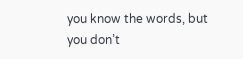you know the words, but you don’t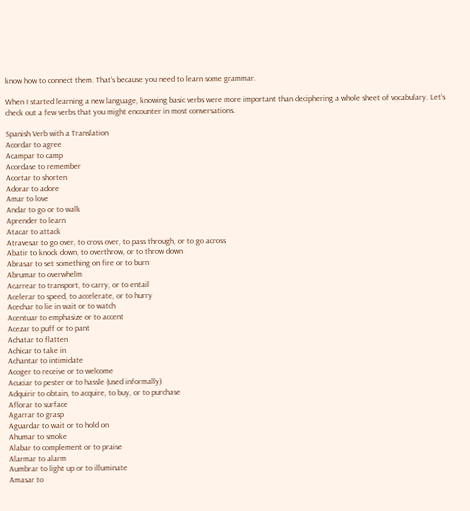know how to connect them. That’s because you need to learn some grammar.

When I started learning a new language, knowing basic verbs were more important than deciphering a whole sheet of vocabulary. Let’s check out a few verbs that you might encounter in most conversations.

Spanish Verb with a Translation
Acordar to agree
Acampar to camp
Acordase to remember
Acortar to shorten
Adorar to adore
Amar to love
Andar to go or to walk
Aprender to learn
Atacar to attack
Atravesar to go over, to cross over, to pass through, or to go across
Abatir to knock down, to overthrow, or to throw down
Abrasar to set something on fire or to burn
Abrumar to overwhelm
Acarrear to transport, to carry, or to entail
Acelerar to speed, to accelerate, or to hurry
Acechar to lie in wait or to watch
Acentuar to emphasize or to accent
Acezar to puff or to pant
Achatar to flatten
Achicar to take in
Achantar to intimidate
Acoger to receive or to welcome
Acuciar to pester or to hassle (used informally)
Adquirir to obtain, to acquire, to buy, or to purchase
Aflorar to surface
Agarrar to grasp
Aguardar to wait or to hold on
Ahumar to smoke
Alabar to complement or to praise
Alarmar to alarm
Aumbrar to light up or to illuminate
Amasar to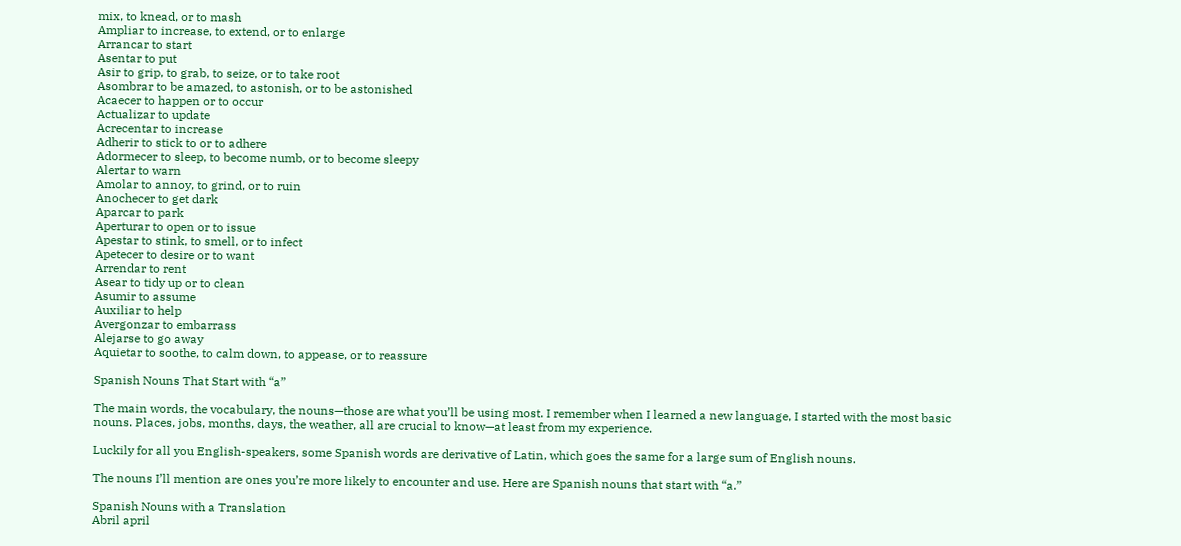mix, to knead, or to mash
Ampliar to increase, to extend, or to enlarge
Arrancar to start
Asentar to put
Asir to grip, to grab, to seize, or to take root
Asombrar to be amazed, to astonish, or to be astonished
Acaecer to happen or to occur
Actualizar to update
Acrecentar to increase
Adherir to stick to or to adhere
Adormecer to sleep, to become numb, or to become sleepy
Alertar to warn
Amolar to annoy, to grind, or to ruin
Anochecer to get dark
Aparcar to park
Aperturar to open or to issue
Apestar to stink, to smell, or to infect
Apetecer to desire or to want
Arrendar to rent
Asear to tidy up or to clean
Asumir to assume
Auxiliar to help
Avergonzar to embarrass
Alejarse to go away
Aquietar to soothe, to calm down, to appease, or to reassure

Spanish Nouns That Start with “a”

The main words, the vocabulary, the nouns—those are what you’ll be using most. I remember when I learned a new language, I started with the most basic nouns. Places, jobs, months, days, the weather, all are crucial to know—at least from my experience.

Luckily for all you English-speakers, some Spanish words are derivative of Latin, which goes the same for a large sum of English nouns.

The nouns I’ll mention are ones you’re more likely to encounter and use. Here are Spanish nouns that start with “a.”

Spanish Nouns with a Translation
Abril april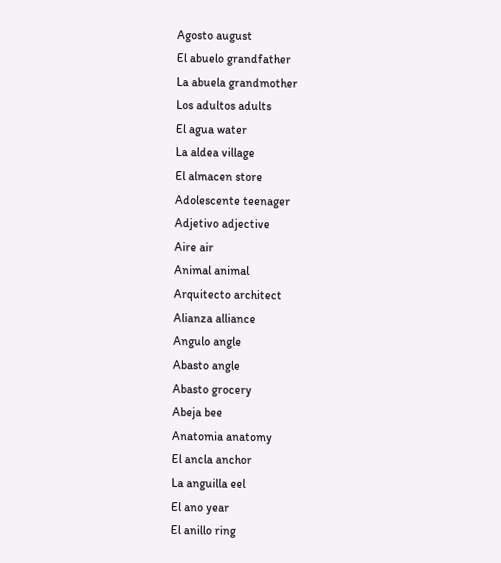Agosto august
El abuelo grandfather
La abuela grandmother
Los adultos adults
El agua water
La aldea village
El almacen store
Adolescente teenager
Adjetivo adjective
Aire air
Animal animal
Arquitecto architect
Alianza alliance
Angulo angle
Abasto angle
Abasto grocery
Abeja bee
Anatomia anatomy
El ancla anchor
La anguilla eel
El ano year
El anillo ring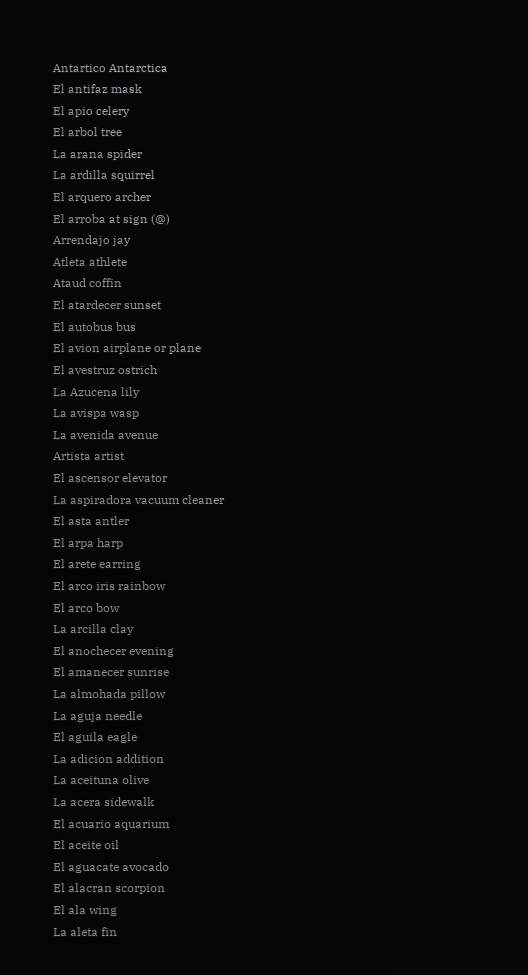Antartico Antarctica
El antifaz mask
El apio celery
El arbol tree
La arana spider
La ardilla squirrel
El arquero archer
El arroba at sign (@)
Arrendajo jay
Atleta athlete
Ataud coffin
El atardecer sunset
El autobus bus
El avion airplane or plane
El avestruz ostrich
La Azucena lily
La avispa wasp
La avenida avenue
Artista artist
El ascensor elevator
La aspiradora vacuum cleaner
El asta antler
El arpa harp
El arete earring
El arco iris rainbow
El arco bow
La arcilla clay
El anochecer evening
El amanecer sunrise
La almohada pillow
La aguja needle
El aguila eagle
La adicion addition
La aceituna olive
La acera sidewalk
El acuario aquarium
El aceite oil
El aguacate avocado
El alacran scorpion
El ala wing
La aleta fin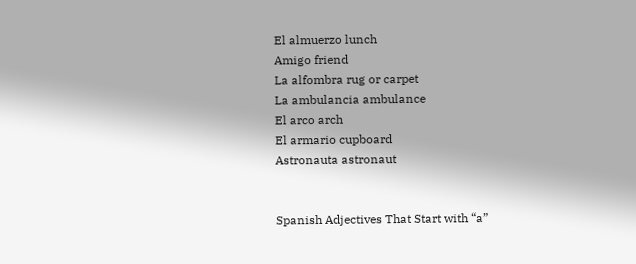El almuerzo lunch
Amigo friend
La alfombra rug or carpet
La ambulancia ambulance
El arco arch
El armario cupboard
Astronauta astronaut


Spanish Adjectives That Start with “a”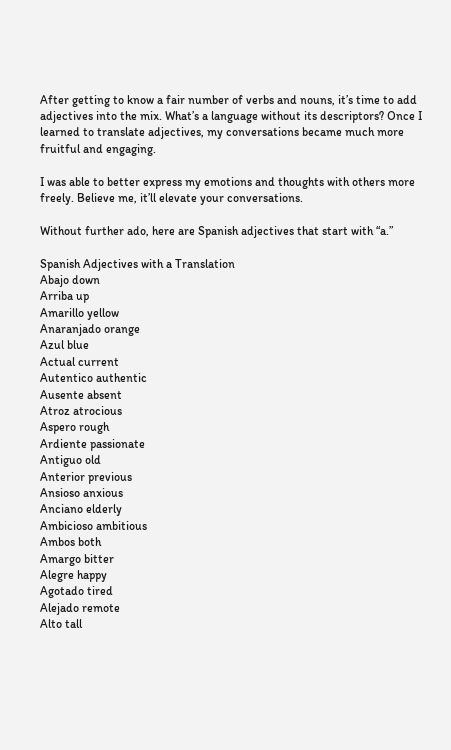After getting to know a fair number of verbs and nouns, it’s time to add adjectives into the mix. What’s a language without its descriptors? Once I learned to translate adjectives, my conversations became much more fruitful and engaging.

I was able to better express my emotions and thoughts with others more freely. Believe me, it’ll elevate your conversations.

Without further ado, here are Spanish adjectives that start with “a.”

Spanish Adjectives with a Translation
Abajo down
Arriba up
Amarillo yellow
Anaranjado orange
Azul blue
Actual current
Autentico authentic
Ausente absent
Atroz atrocious
Aspero rough
Ardiente passionate
Antiguo old
Anterior previous
Ansioso anxious
Anciano elderly
Ambicioso ambitious
Ambos both
Amargo bitter
Alegre happy
Agotado tired
Alejado remote
Alto tall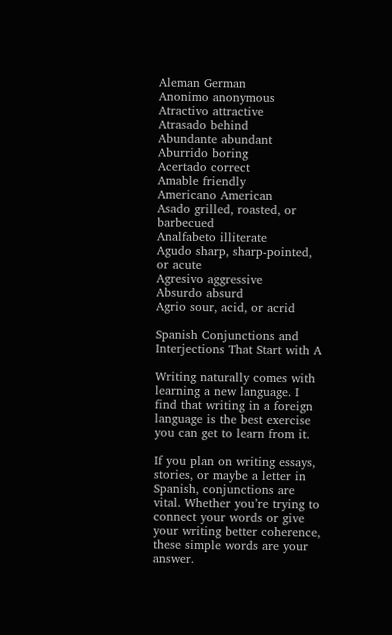Aleman German
Anonimo anonymous
Atractivo attractive
Atrasado behind
Abundante abundant
Aburrido boring
Acertado correct
Amable friendly
Americano American
Asado grilled, roasted, or barbecued
Analfabeto illiterate
Agudo sharp, sharp-pointed, or acute
Agresivo aggressive
Absurdo absurd
Agrio sour, acid, or acrid

Spanish Conjunctions and Interjections That Start with A

Writing naturally comes with learning a new language. I find that writing in a foreign language is the best exercise you can get to learn from it.

If you plan on writing essays, stories, or maybe a letter in Spanish, conjunctions are vital. Whether you’re trying to connect your words or give your writing better coherence, these simple words are your answer.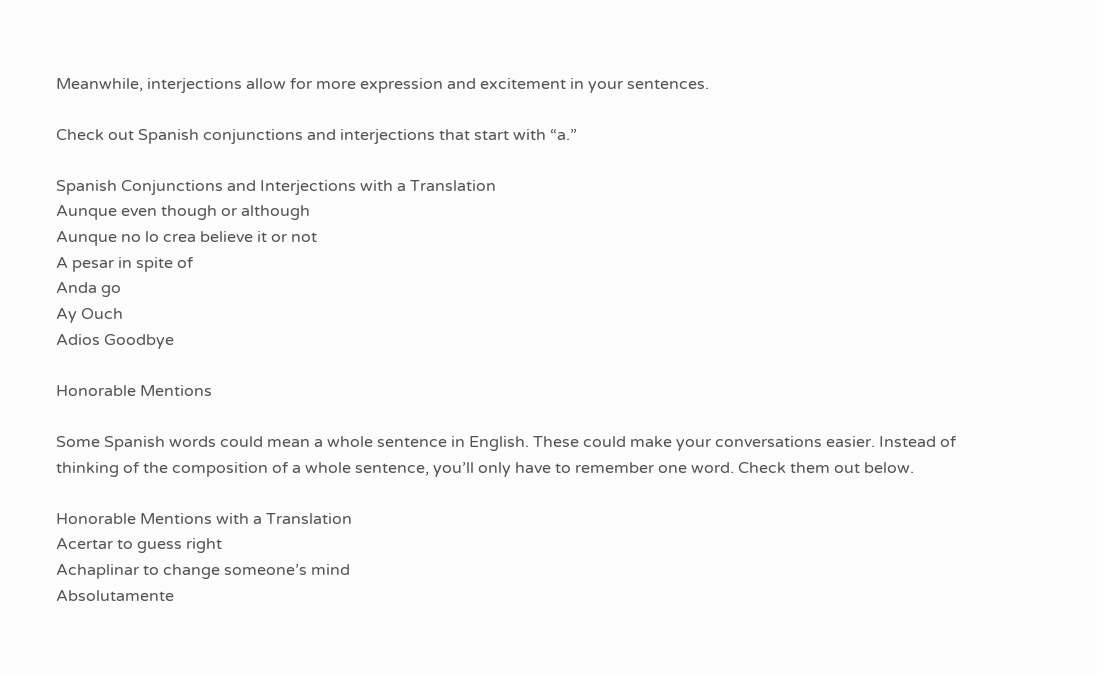Meanwhile, interjections allow for more expression and excitement in your sentences.

Check out Spanish conjunctions and interjections that start with “a.”

Spanish Conjunctions and Interjections with a Translation
Aunque even though or although
Aunque no lo crea believe it or not
A pesar in spite of
Anda go
Ay Ouch
Adios Goodbye

Honorable Mentions

Some Spanish words could mean a whole sentence in English. These could make your conversations easier. Instead of thinking of the composition of a whole sentence, you’ll only have to remember one word. Check them out below.

Honorable Mentions with a Translation
Acertar to guess right
Achaplinar to change someone’s mind
Absolutamente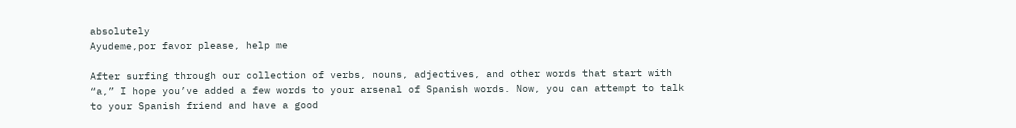absolutely
Ayudeme,por favor please, help me

After surfing through our collection of verbs, nouns, adjectives, and other words that start with “a,” I hope you’ve added a few words to your arsenal of Spanish words. Now, you can attempt to talk to your Spanish friend and have a good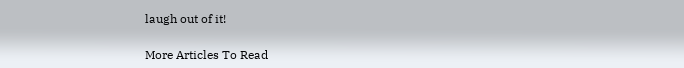laugh out of it!

More Articles To Read